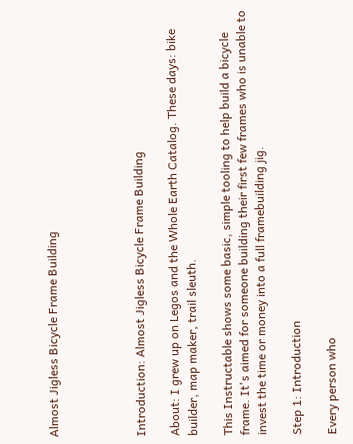Almost Jigless Bicycle Frame Building




Introduction: Almost Jigless Bicycle Frame Building

About: I grew up on Legos and the Whole Earth Catalog. These days: bike builder, map maker, trail sleuth.

This Instructable shows some basic, simple tooling to help build a bicycle frame. It's aimed for someone building their first few frames who is unable to invest the time or money into a full framebuilding jig.

Step 1: Introduction

Every person who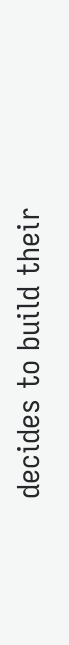decides to build their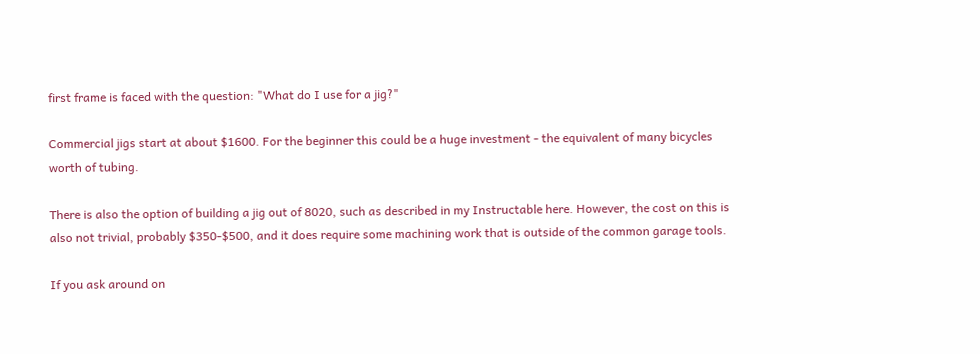first frame is faced with the question: "What do I use for a jig?"

Commercial jigs start at about $1600. For the beginner this could be a huge investment - the equivalent of many bicycles worth of tubing.

There is also the option of building a jig out of 8020, such as described in my Instructable here. However, the cost on this is also not trivial, probably $350-$500, and it does require some machining work that is outside of the common garage tools.

If you ask around on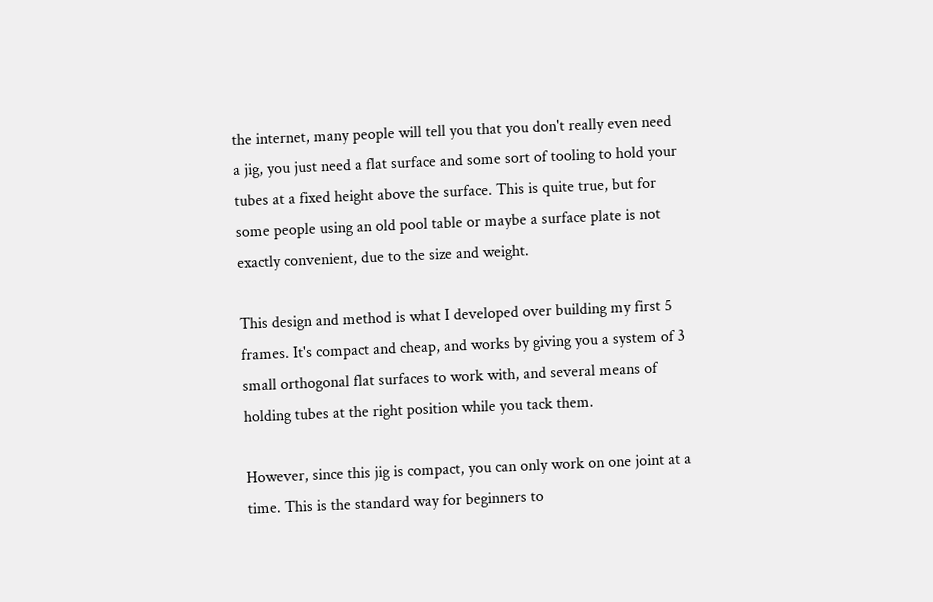the internet, many people will tell you that you don't really even need a jig, you just need a flat surface and some sort of tooling to hold your tubes at a fixed height above the surface. This is quite true, but for some people using an old pool table or maybe a surface plate is not exactly convenient, due to the size and weight.

This design and method is what I developed over building my first 5 frames. It's compact and cheap, and works by giving you a system of 3 small orthogonal flat surfaces to work with, and several means of holding tubes at the right position while you tack them.

However, since this jig is compact, you can only work on one joint at a time. This is the standard way for beginners to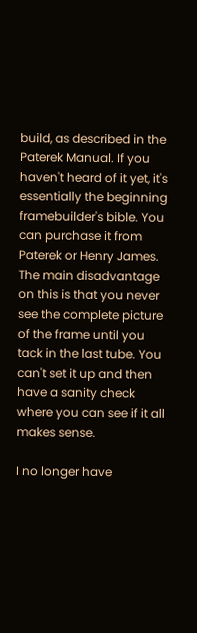build, as described in the Paterek Manual. If you haven't heard of it yet, it's essentially the beginning framebuilder's bible. You can purchase it from Paterek or Henry James. The main disadvantage on this is that you never see the complete picture of the frame until you tack in the last tube. You can't set it up and then have a sanity check where you can see if it all makes sense.

I no longer have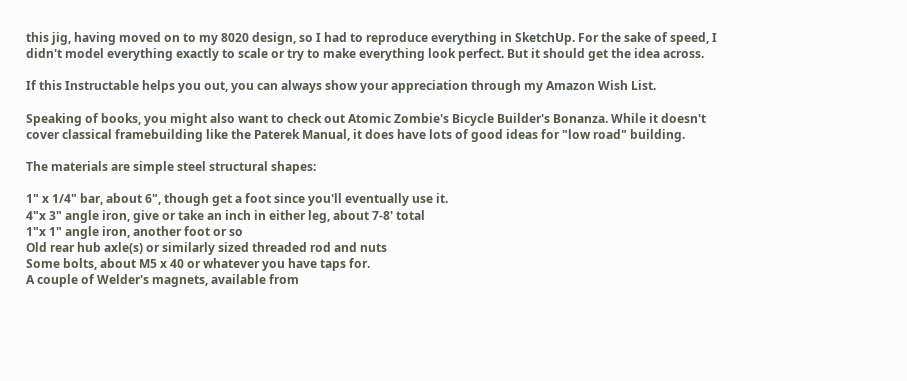this jig, having moved on to my 8020 design, so I had to reproduce everything in SketchUp. For the sake of speed, I didn't model everything exactly to scale or try to make everything look perfect. But it should get the idea across.

If this Instructable helps you out, you can always show your appreciation through my Amazon Wish List.

Speaking of books, you might also want to check out Atomic Zombie's Bicycle Builder's Bonanza. While it doesn't cover classical framebuilding like the Paterek Manual, it does have lots of good ideas for "low road" building.

The materials are simple steel structural shapes:

1" x 1/4" bar, about 6", though get a foot since you'll eventually use it.
4"x 3" angle iron, give or take an inch in either leg, about 7-8' total
1"x 1" angle iron, another foot or so
Old rear hub axle(s) or similarly sized threaded rod and nuts
Some bolts, about M5 x 40 or whatever you have taps for.
A couple of Welder's magnets, available from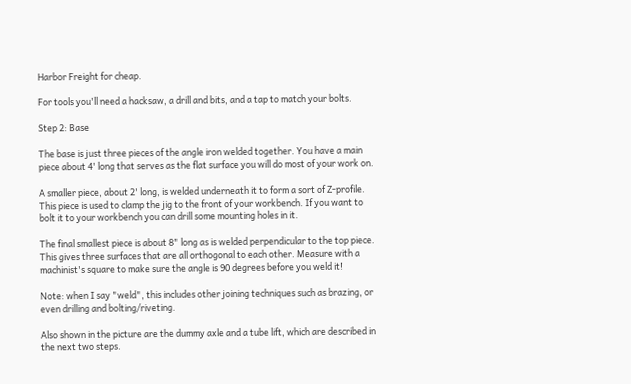Harbor Freight for cheap.

For tools you'll need a hacksaw, a drill and bits, and a tap to match your bolts.

Step 2: Base

The base is just three pieces of the angle iron welded together. You have a main piece about 4' long that serves as the flat surface you will do most of your work on.

A smaller piece, about 2' long, is welded underneath it to form a sort of Z-profile. This piece is used to clamp the jig to the front of your workbench. If you want to bolt it to your workbench you can drill some mounting holes in it.

The final smallest piece is about 8" long as is welded perpendicular to the top piece. This gives three surfaces that are all orthogonal to each other. Measure with a machinist's square to make sure the angle is 90 degrees before you weld it!

Note: when I say "weld", this includes other joining techniques such as brazing, or even drilling and bolting/riveting.

Also shown in the picture are the dummy axle and a tube lift, which are described in the next two steps.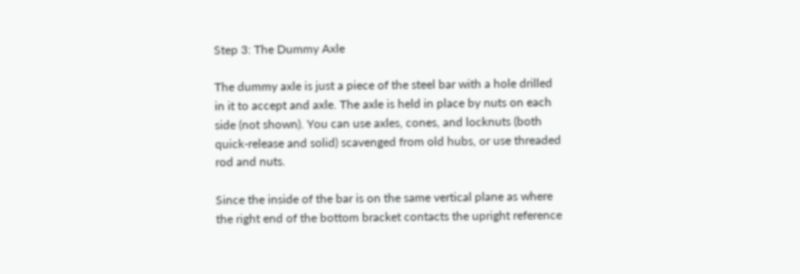Step 3: The Dummy Axle

The dummy axle is just a piece of the steel bar with a hole drilled in it to accept and axle. The axle is held in place by nuts on each side (not shown). You can use axles, cones, and locknuts (both quick-release and solid) scavenged from old hubs, or use threaded rod and nuts.

Since the inside of the bar is on the same vertical plane as where the right end of the bottom bracket contacts the upright reference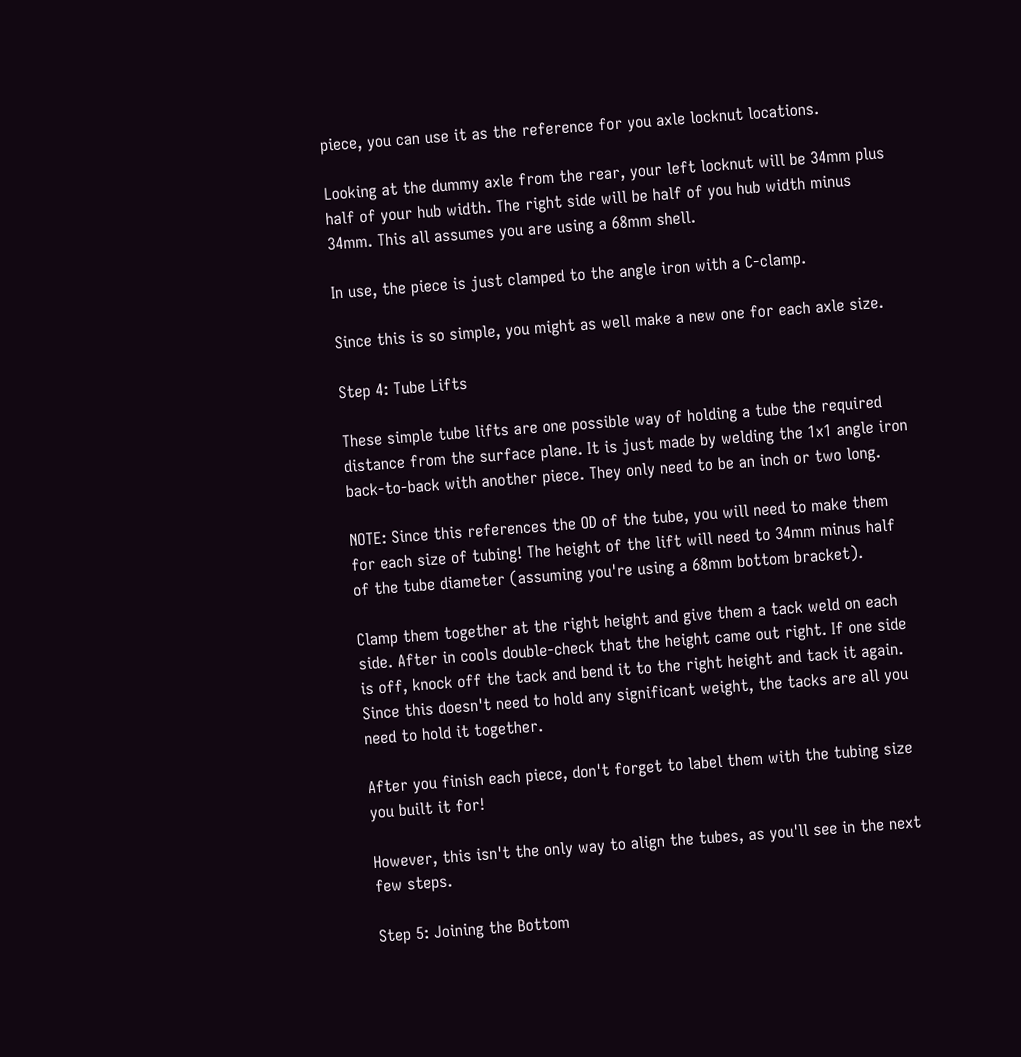piece, you can use it as the reference for you axle locknut locations.

Looking at the dummy axle from the rear, your left locknut will be 34mm plus half of your hub width. The right side will be half of you hub width minus 34mm. This all assumes you are using a 68mm shell.

In use, the piece is just clamped to the angle iron with a C-clamp.

Since this is so simple, you might as well make a new one for each axle size.

Step 4: Tube Lifts

These simple tube lifts are one possible way of holding a tube the required distance from the surface plane. It is just made by welding the 1x1 angle iron back-to-back with another piece. They only need to be an inch or two long.

NOTE: Since this references the OD of the tube, you will need to make them for each size of tubing! The height of the lift will need to 34mm minus half of the tube diameter (assuming you're using a 68mm bottom bracket).

Clamp them together at the right height and give them a tack weld on each side. After in cools double-check that the height came out right. If one side is off, knock off the tack and bend it to the right height and tack it again. Since this doesn't need to hold any significant weight, the tacks are all you need to hold it together.

After you finish each piece, don't forget to label them with the tubing size you built it for!

However, this isn't the only way to align the tubes, as you'll see in the next few steps.

Step 5: Joining the Bottom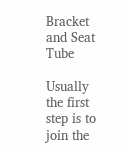Bracket and Seat Tube

Usually the first step is to join the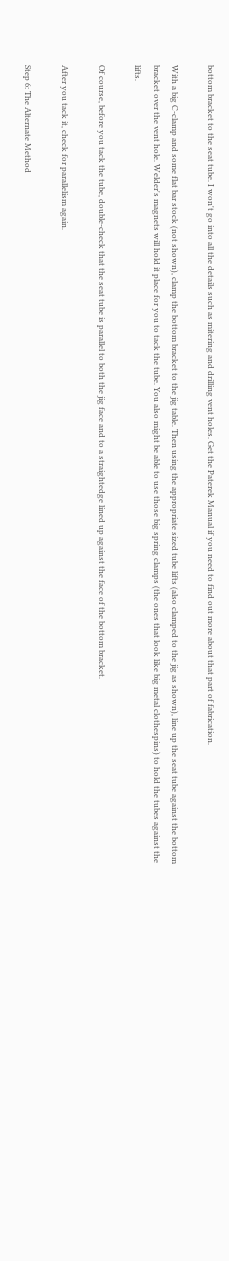bottom bracket to the seat tube. I won't go into all the details such as mitering and drilling vent holes. Get the Paterek Manual if you need to find out more about that part of fabrication.

With a big C-clamp and some flat bar stock (not shown), clamp the bottom bracket to the jig table. Then using the appropriate sized tube lifts (also clamped to the jig as shown), line up the seat tube against the bottom bracket over the vent hole. Welder's magnets will hold it place for you to tack the tube. You also might be able to use those big spring clamps (the ones that look like big metal clothespins) to hold the tubes against the lifts.

Of course, before you tack the tube, double-check that the seat tube is parallel to both the jig face and to a straightedge lined up against the face of the bottom bracket.

After you tack it, check for parallelism again.

Step 6: The Alternate Method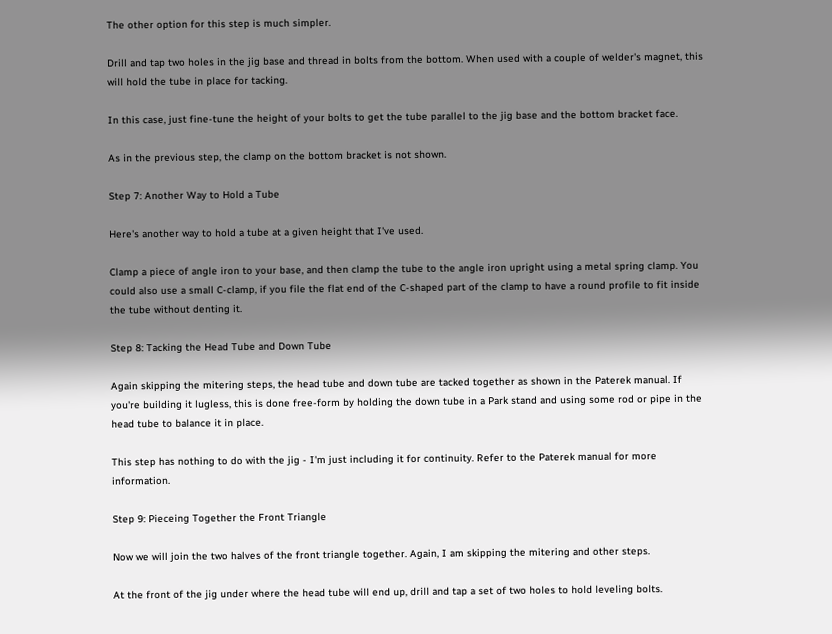The other option for this step is much simpler.

Drill and tap two holes in the jig base and thread in bolts from the bottom. When used with a couple of welder's magnet, this will hold the tube in place for tacking.

In this case, just fine-tune the height of your bolts to get the tube parallel to the jig base and the bottom bracket face.

As in the previous step, the clamp on the bottom bracket is not shown.

Step 7: Another Way to Hold a Tube

Here's another way to hold a tube at a given height that I've used.

Clamp a piece of angle iron to your base, and then clamp the tube to the angle iron upright using a metal spring clamp. You could also use a small C-clamp, if you file the flat end of the C-shaped part of the clamp to have a round profile to fit inside the tube without denting it.

Step 8: Tacking the Head Tube and Down Tube

Again skipping the mitering steps, the head tube and down tube are tacked together as shown in the Paterek manual. If you're building it lugless, this is done free-form by holding the down tube in a Park stand and using some rod or pipe in the head tube to balance it in place.

This step has nothing to do with the jig - I'm just including it for continuity. Refer to the Paterek manual for more information.

Step 9: Pieceing Together the Front Triangle

Now we will join the two halves of the front triangle together. Again, I am skipping the mitering and other steps.

At the front of the jig under where the head tube will end up, drill and tap a set of two holes to hold leveling bolts.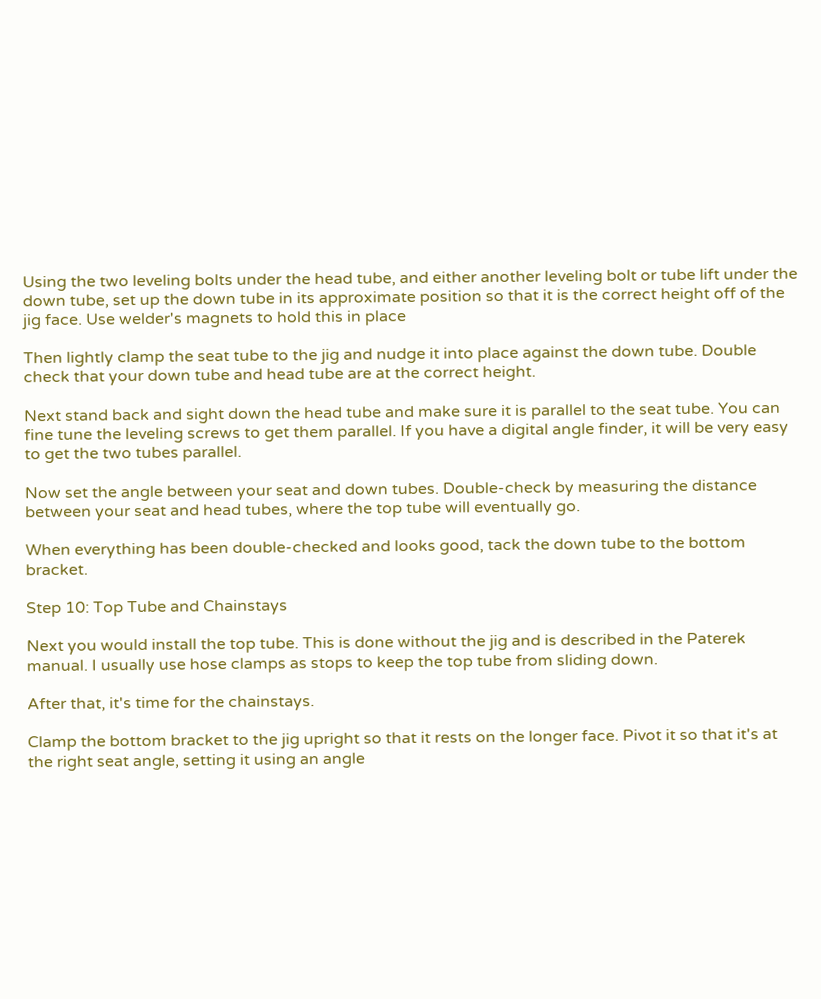Using the two leveling bolts under the head tube, and either another leveling bolt or tube lift under the down tube, set up the down tube in its approximate position so that it is the correct height off of the jig face. Use welder's magnets to hold this in place

Then lightly clamp the seat tube to the jig and nudge it into place against the down tube. Double check that your down tube and head tube are at the correct height.

Next stand back and sight down the head tube and make sure it is parallel to the seat tube. You can fine tune the leveling screws to get them parallel. If you have a digital angle finder, it will be very easy to get the two tubes parallel.

Now set the angle between your seat and down tubes. Double-check by measuring the distance between your seat and head tubes, where the top tube will eventually go.

When everything has been double-checked and looks good, tack the down tube to the bottom bracket.

Step 10: Top Tube and Chainstays

Next you would install the top tube. This is done without the jig and is described in the Paterek manual. I usually use hose clamps as stops to keep the top tube from sliding down.

After that, it's time for the chainstays.

Clamp the bottom bracket to the jig upright so that it rests on the longer face. Pivot it so that it's at the right seat angle, setting it using an angle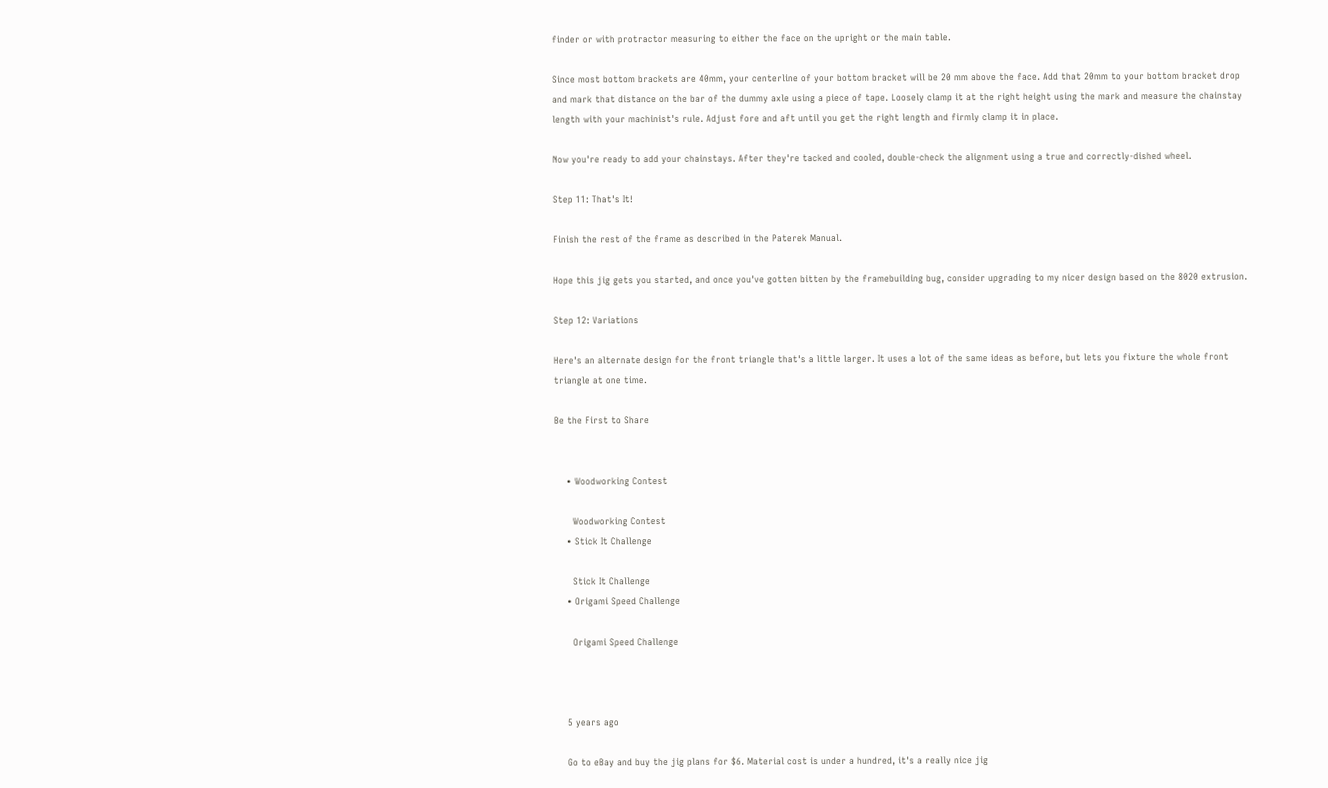finder or with protractor measuring to either the face on the upright or the main table.

Since most bottom brackets are 40mm, your centerline of your bottom bracket will be 20 mm above the face. Add that 20mm to your bottom bracket drop and mark that distance on the bar of the dummy axle using a piece of tape. Loosely clamp it at the right height using the mark and measure the chainstay length with your machinist's rule. Adjust fore and aft until you get the right length and firmly clamp it in place.

Now you're ready to add your chainstays. After they're tacked and cooled, double-check the alignment using a true and correctly-dished wheel.

Step 11: That's It!

Finish the rest of the frame as described in the Paterek Manual.

Hope this jig gets you started, and once you've gotten bitten by the framebuilding bug, consider upgrading to my nicer design based on the 8020 extrusion.

Step 12: Variations

Here's an alternate design for the front triangle that's a little larger. It uses a lot of the same ideas as before, but lets you fixture the whole front triangle at one time.

Be the First to Share


    • Woodworking Contest

      Woodworking Contest
    • Stick It Challenge

      Stick It Challenge
    • Origami Speed Challenge

      Origami Speed Challenge



    5 years ago

    Go to eBay and buy the jig plans for $6. Material cost is under a hundred, it's a really nice jig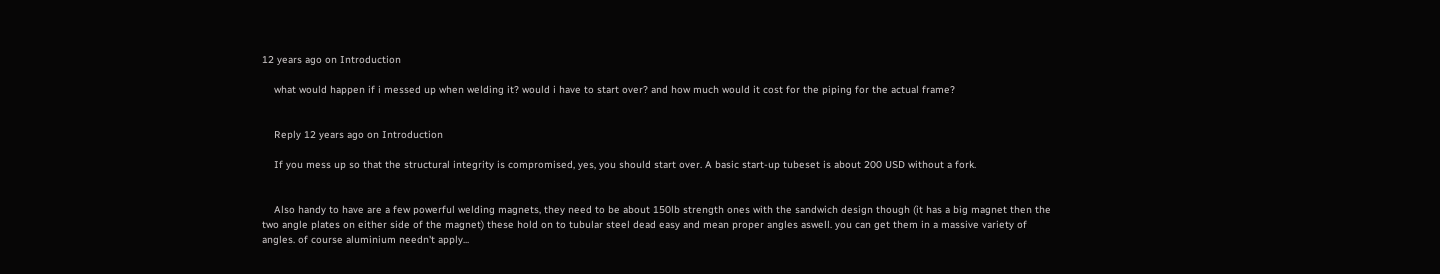12 years ago on Introduction

    what would happen if i messed up when welding it? would i have to start over? and how much would it cost for the piping for the actual frame?


    Reply 12 years ago on Introduction

    If you mess up so that the structural integrity is compromised, yes, you should start over. A basic start-up tubeset is about 200 USD without a fork.


    Also handy to have are a few powerful welding magnets, they need to be about 150lb strength ones with the sandwich design though (it has a big magnet then the two angle plates on either side of the magnet) these hold on to tubular steel dead easy and mean proper angles aswell. you can get them in a massive variety of angles. of course aluminium needn't apply...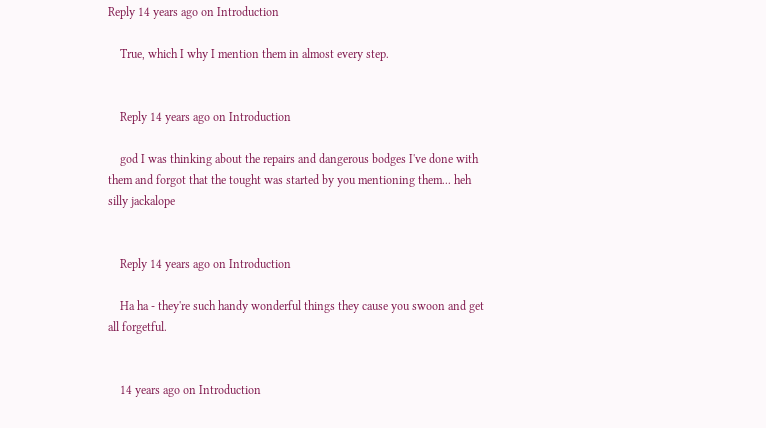Reply 14 years ago on Introduction

    True, which I why I mention them in almost every step.


    Reply 14 years ago on Introduction

    god I was thinking about the repairs and dangerous bodges I've done with them and forgot that the tought was started by you mentioning them... heh silly jackalope


    Reply 14 years ago on Introduction

    Ha ha - they're such handy wonderful things they cause you swoon and get all forgetful.


    14 years ago on Introduction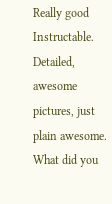Really good Instructable. Detailed, awesome pictures, just plain awesome. What did you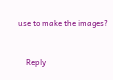use to make the images?


    Reply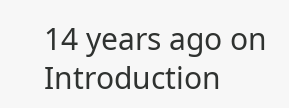14 years ago on Introduction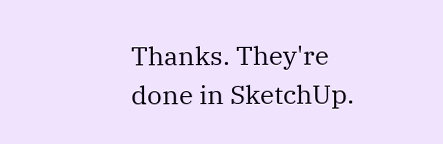Thanks. They're done in SketchUp.